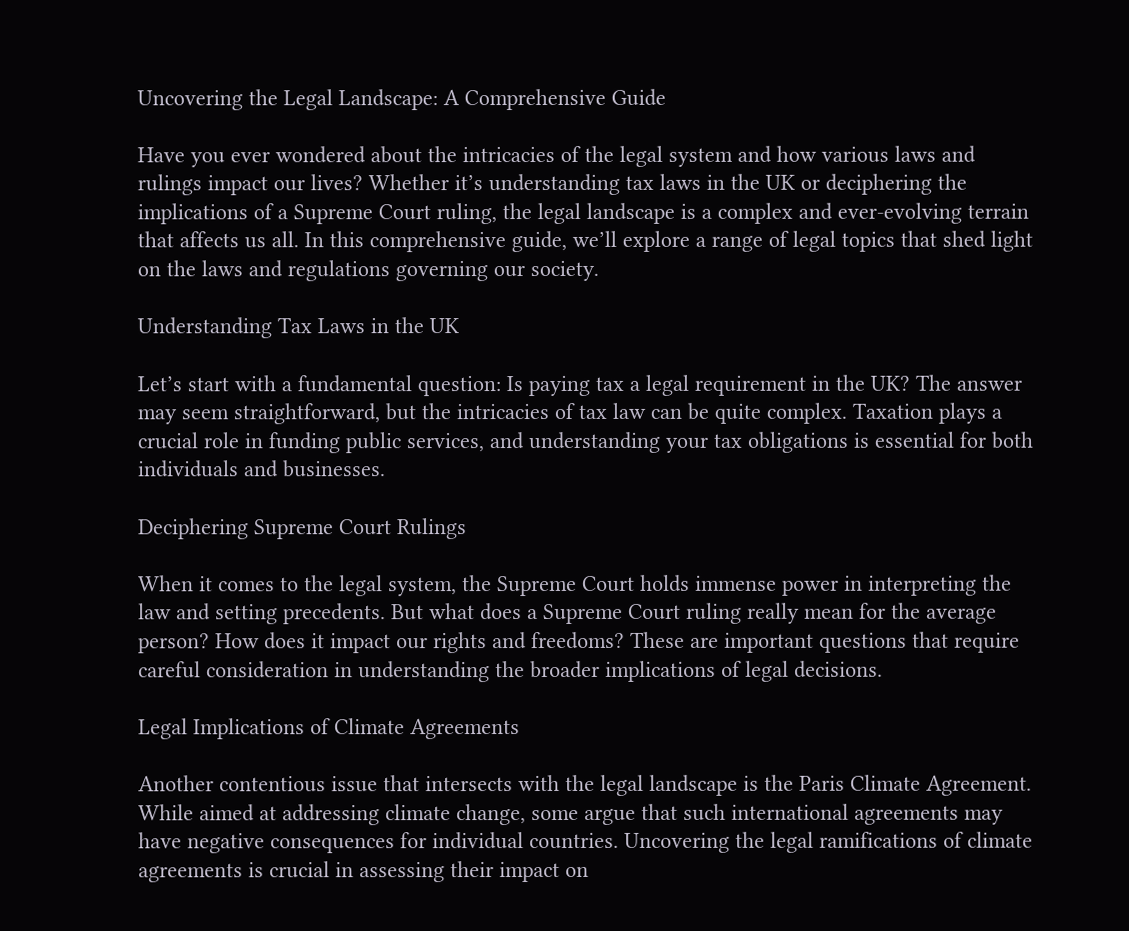Uncovering the Legal Landscape: A Comprehensive Guide

Have you ever wondered about the intricacies of the legal system and how various laws and rulings impact our lives? Whether it’s understanding tax laws in the UK or deciphering the implications of a Supreme Court ruling, the legal landscape is a complex and ever-evolving terrain that affects us all. In this comprehensive guide, we’ll explore a range of legal topics that shed light on the laws and regulations governing our society.

Understanding Tax Laws in the UK

Let’s start with a fundamental question: Is paying tax a legal requirement in the UK? The answer may seem straightforward, but the intricacies of tax law can be quite complex. Taxation plays a crucial role in funding public services, and understanding your tax obligations is essential for both individuals and businesses.

Deciphering Supreme Court Rulings

When it comes to the legal system, the Supreme Court holds immense power in interpreting the law and setting precedents. But what does a Supreme Court ruling really mean for the average person? How does it impact our rights and freedoms? These are important questions that require careful consideration in understanding the broader implications of legal decisions.

Legal Implications of Climate Agreements

Another contentious issue that intersects with the legal landscape is the Paris Climate Agreement. While aimed at addressing climate change, some argue that such international agreements may have negative consequences for individual countries. Uncovering the legal ramifications of climate agreements is crucial in assessing their impact on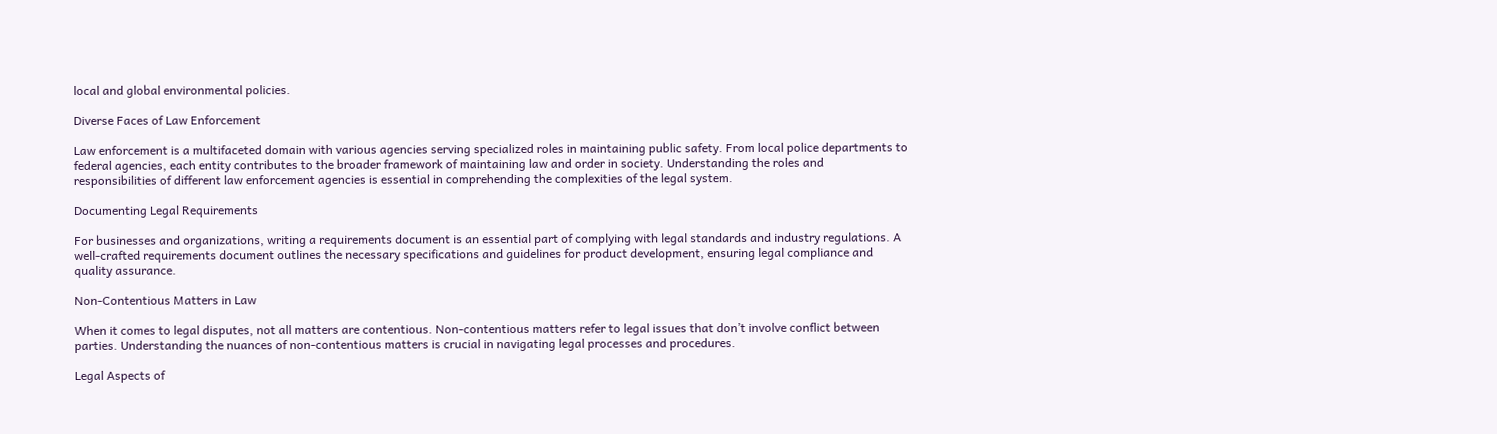local and global environmental policies.

Diverse Faces of Law Enforcement

Law enforcement is a multifaceted domain with various agencies serving specialized roles in maintaining public safety. From local police departments to federal agencies, each entity contributes to the broader framework of maintaining law and order in society. Understanding the roles and responsibilities of different law enforcement agencies is essential in comprehending the complexities of the legal system.

Documenting Legal Requirements

For businesses and organizations, writing a requirements document is an essential part of complying with legal standards and industry regulations. A well-crafted requirements document outlines the necessary specifications and guidelines for product development, ensuring legal compliance and quality assurance.

Non-Contentious Matters in Law

When it comes to legal disputes, not all matters are contentious. Non-contentious matters refer to legal issues that don’t involve conflict between parties. Understanding the nuances of non-contentious matters is crucial in navigating legal processes and procedures.

Legal Aspects of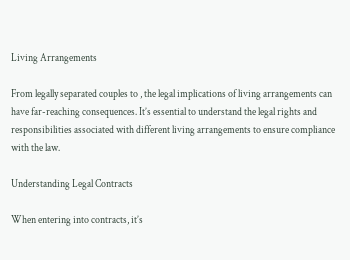Living Arrangements

From legally separated couples to , the legal implications of living arrangements can have far-reaching consequences. It’s essential to understand the legal rights and responsibilities associated with different living arrangements to ensure compliance with the law.

Understanding Legal Contracts

When entering into contracts, it’s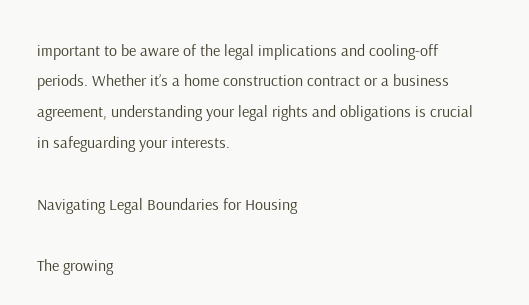important to be aware of the legal implications and cooling-off periods. Whether it’s a home construction contract or a business agreement, understanding your legal rights and obligations is crucial in safeguarding your interests.

Navigating Legal Boundaries for Housing

The growing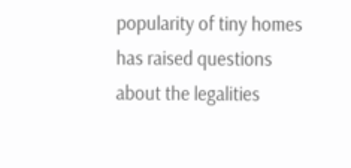popularity of tiny homes has raised questions about the legalities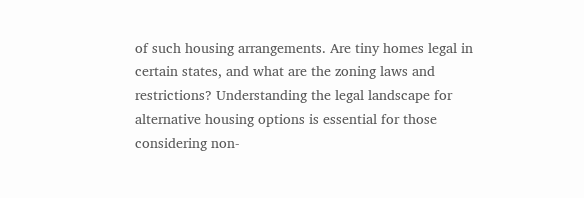of such housing arrangements. Are tiny homes legal in certain states, and what are the zoning laws and restrictions? Understanding the legal landscape for alternative housing options is essential for those considering non-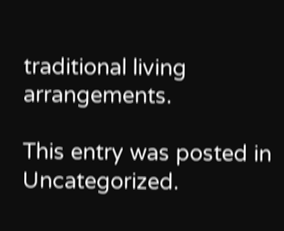traditional living arrangements.

This entry was posted in Uncategorized.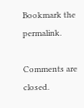Bookmark the permalink.

Comments are closed.